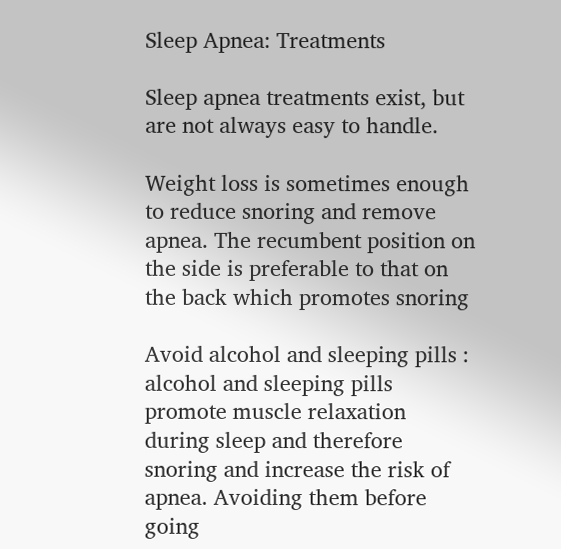Sleep Apnea: Treatments

Sleep apnea treatments exist, but are not always easy to handle.

Weight loss is sometimes enough to reduce snoring and remove apnea. The recumbent position on the side is preferable to that on the back which promotes snoring

Avoid alcohol and sleeping pills : alcohol and sleeping pills promote muscle relaxation during sleep and therefore snoring and increase the risk of apnea. Avoiding them before going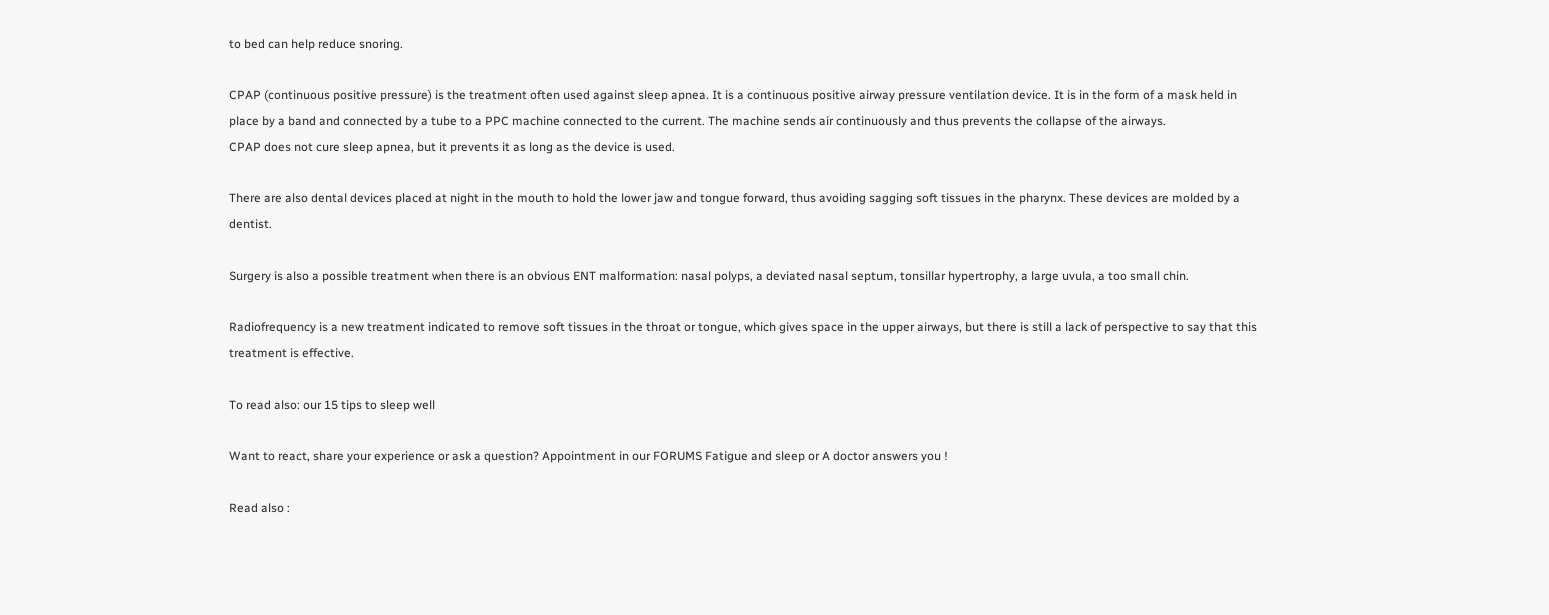to bed can help reduce snoring.

CPAP (continuous positive pressure) is the treatment often used against sleep apnea. It is a continuous positive airway pressure ventilation device. It is in the form of a mask held in place by a band and connected by a tube to a PPC machine connected to the current. The machine sends air continuously and thus prevents the collapse of the airways.
CPAP does not cure sleep apnea, but it prevents it as long as the device is used.

There are also dental devices placed at night in the mouth to hold the lower jaw and tongue forward, thus avoiding sagging soft tissues in the pharynx. These devices are molded by a dentist.

Surgery is also a possible treatment when there is an obvious ENT malformation: nasal polyps, a deviated nasal septum, tonsillar hypertrophy, a large uvula, a too small chin.

Radiofrequency is a new treatment indicated to remove soft tissues in the throat or tongue, which gives space in the upper airways, but there is still a lack of perspective to say that this treatment is effective.

To read also: our 15 tips to sleep well

Want to react, share your experience or ask a question? Appointment in our FORUMS Fatigue and sleep or A doctor answers you !

Read also :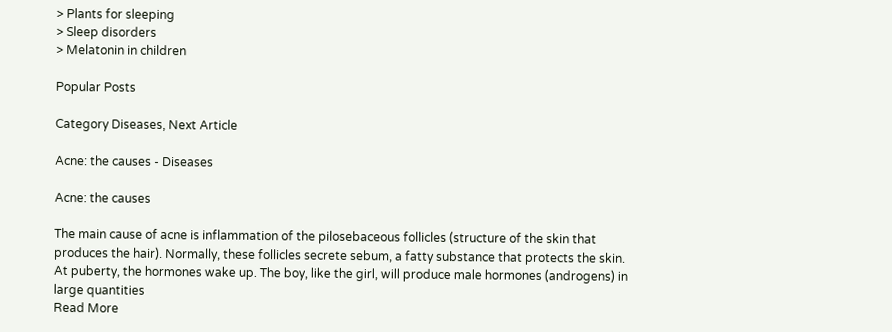> Plants for sleeping
> Sleep disorders
> Melatonin in children

Popular Posts

Category Diseases, Next Article

Acne: the causes - Diseases

Acne: the causes

The main cause of acne is inflammation of the pilosebaceous follicles (structure of the skin that produces the hair). Normally, these follicles secrete sebum, a fatty substance that protects the skin. At puberty, the hormones wake up. The boy, like the girl, will produce male hormones (androgens) in large quantities
Read More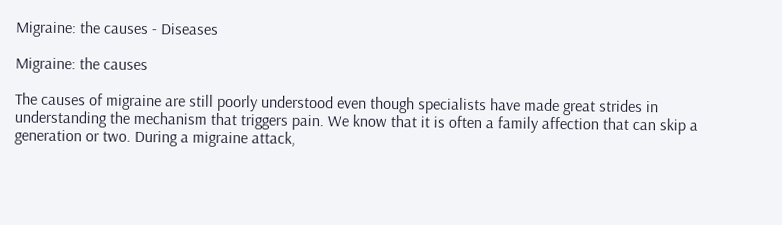Migraine: the causes - Diseases

Migraine: the causes

The causes of migraine are still poorly understood even though specialists have made great strides in understanding the mechanism that triggers pain. We know that it is often a family affection that can skip a generation or two. During a migraine attack,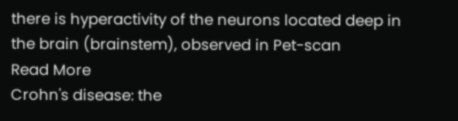there is hyperactivity of the neurons located deep in the brain (brainstem), observed in Pet-scan
Read More
Crohn's disease: the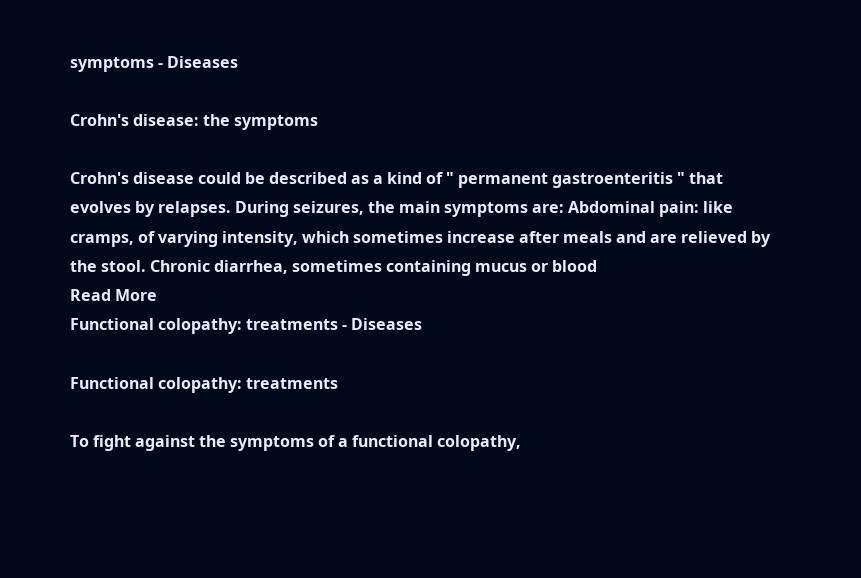symptoms - Diseases

Crohn's disease: the symptoms

Crohn's disease could be described as a kind of " permanent gastroenteritis " that evolves by relapses. During seizures, the main symptoms are: Abdominal pain: like cramps, of varying intensity, which sometimes increase after meals and are relieved by the stool. Chronic diarrhea, sometimes containing mucus or blood
Read More
Functional colopathy: treatments - Diseases

Functional colopathy: treatments

To fight against the symptoms of a functional colopathy,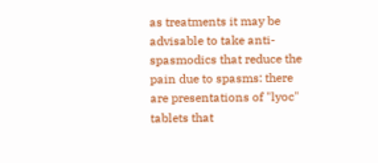as treatments it may be advisable to take anti-spasmodics that reduce the pain due to spasms: there are presentations of "lyoc" tablets that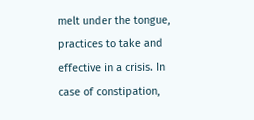melt under the tongue, practices to take and effective in a crisis. In case of constipation,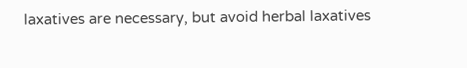laxatives are necessary, but avoid herbal laxatives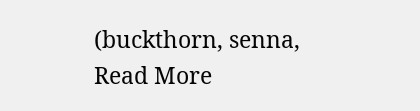(buckthorn, senna,
Read More